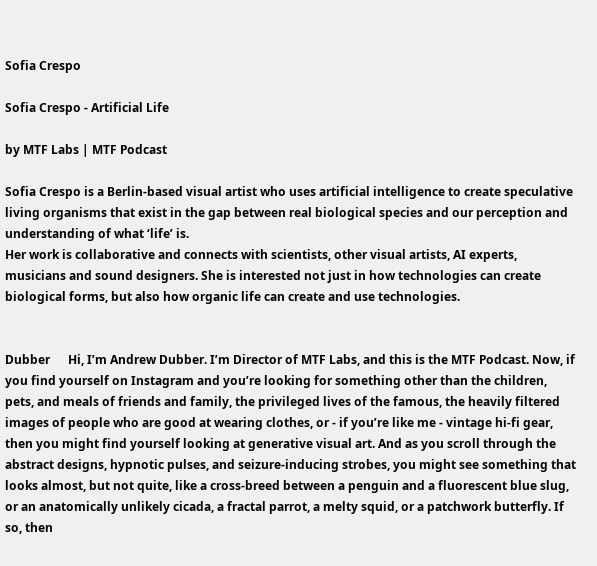Sofia Crespo

Sofia Crespo - Artificial Life

by MTF Labs | MTF Podcast

Sofia Crespo is a Berlin-based visual artist who uses artificial intelligence to create speculative living organisms that exist in the gap between real biological species and our perception and understanding of what ‘life’ is.
Her work is collaborative and connects with scientists, other visual artists, AI experts, musicians and sound designers. She is interested not just in how technologies can create biological forms, but also how organic life can create and use technologies.


Dubber      Hi, I’m Andrew Dubber. I’m Director of MTF Labs, and this is the MTF Podcast. Now, if you find yourself on Instagram and you’re looking for something other than the children, pets, and meals of friends and family, the privileged lives of the famous, the heavily filtered images of people who are good at wearing clothes, or - if you’re like me - vintage hi-fi gear, then you might find yourself looking at generative visual art. And as you scroll through the abstract designs, hypnotic pulses, and seizure-inducing strobes, you might see something that looks almost, but not quite, like a cross-breed between a penguin and a fluorescent blue slug, or an anatomically unlikely cicada, a fractal parrot, a melty squid, or a patchwork butterfly. If so, then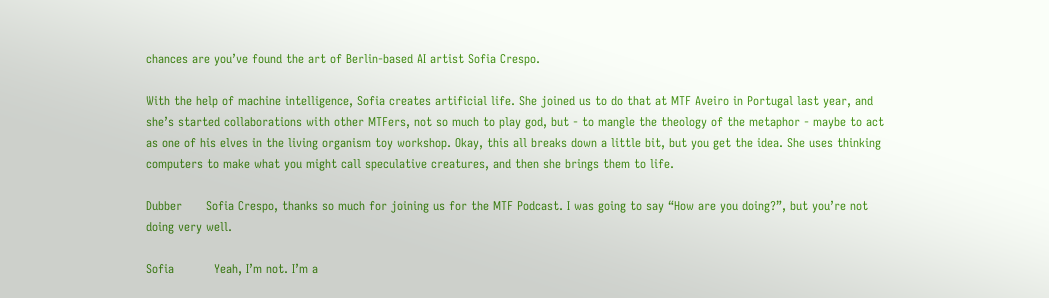chances are you’ve found the art of Berlin-based AI artist Sofia Crespo.

With the help of machine intelligence, Sofia creates artificial life. She joined us to do that at MTF Aveiro in Portugal last year, and she’s started collaborations with other MTFers, not so much to play god, but - to mangle the theology of the metaphor - maybe to act as one of his elves in the living organism toy workshop. Okay, this all breaks down a little bit, but you get the idea. She uses thinking computers to make what you might call speculative creatures, and then she brings them to life.

Dubber      Sofia Crespo, thanks so much for joining us for the MTF Podcast. I was going to say “How are you doing?”, but you’re not doing very well.

Sofia          Yeah, I’m not. I’m a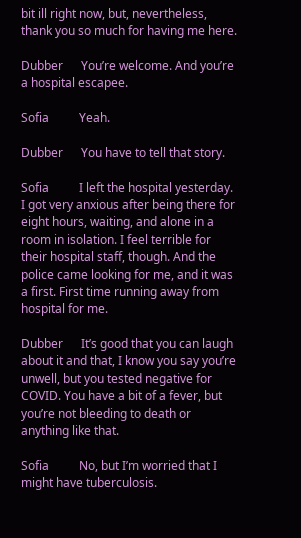bit ill right now, but, nevertheless, thank you so much for having me here.

Dubber      You’re welcome. And you’re a hospital escapee.

Sofia          Yeah.

Dubber      You have to tell that story.

Sofia          I left the hospital yesterday. I got very anxious after being there for eight hours, waiting, and alone in a room in isolation. I feel terrible for their hospital staff, though. And the police came looking for me, and it was a first. First time running away from hospital for me.

Dubber      It’s good that you can laugh about it and that, I know you say you’re unwell, but you tested negative for COVID. You have a bit of a fever, but you’re not bleeding to death or anything like that.

Sofia          No, but I’m worried that I might have tuberculosis.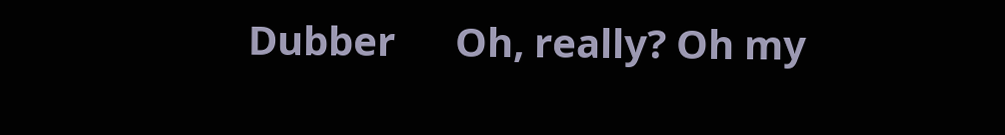Dubber      Oh, really? Oh my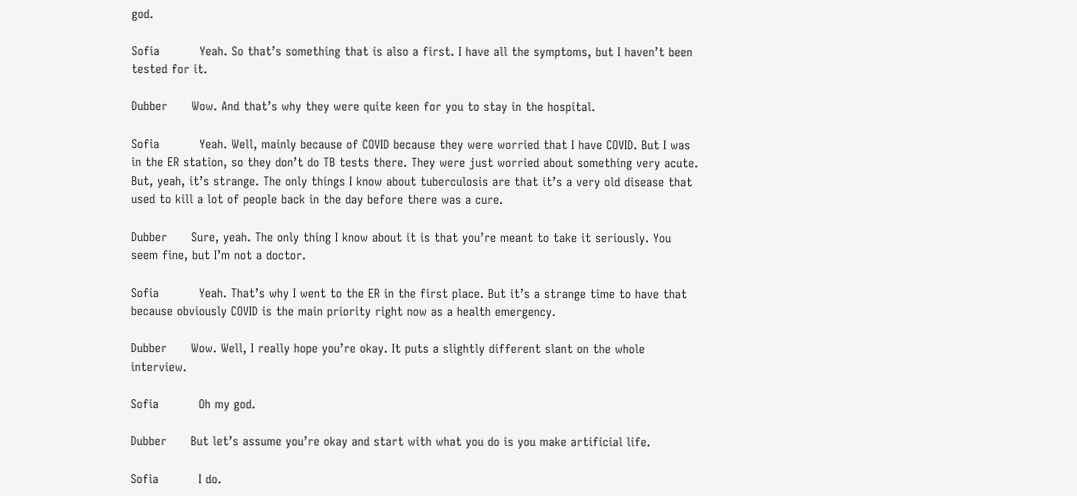god.

Sofia          Yeah. So that’s something that is also a first. I have all the symptoms, but I haven’t been tested for it.

Dubber      Wow. And that’s why they were quite keen for you to stay in the hospital.

Sofia          Yeah. Well, mainly because of COVID because they were worried that I have COVID. But I was in the ER station, so they don’t do TB tests there. They were just worried about something very acute. But, yeah, it’s strange. The only things I know about tuberculosis are that it’s a very old disease that used to kill a lot of people back in the day before there was a cure.

Dubber      Sure, yeah. The only thing I know about it is that you’re meant to take it seriously. You seem fine, but I’m not a doctor.

Sofia          Yeah. That’s why I went to the ER in the first place. But it’s a strange time to have that because obviously COVID is the main priority right now as a health emergency.

Dubber      Wow. Well, I really hope you’re okay. It puts a slightly different slant on the whole interview.

Sofia          Oh my god.

Dubber      But let’s assume you’re okay and start with what you do is you make artificial life.

Sofia          I do.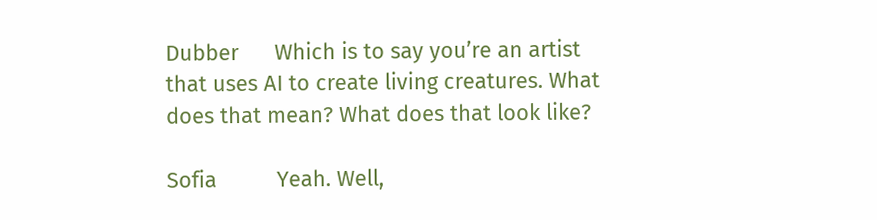Dubber      Which is to say you’re an artist that uses AI to create living creatures. What does that mean? What does that look like?

Sofia          Yeah. Well,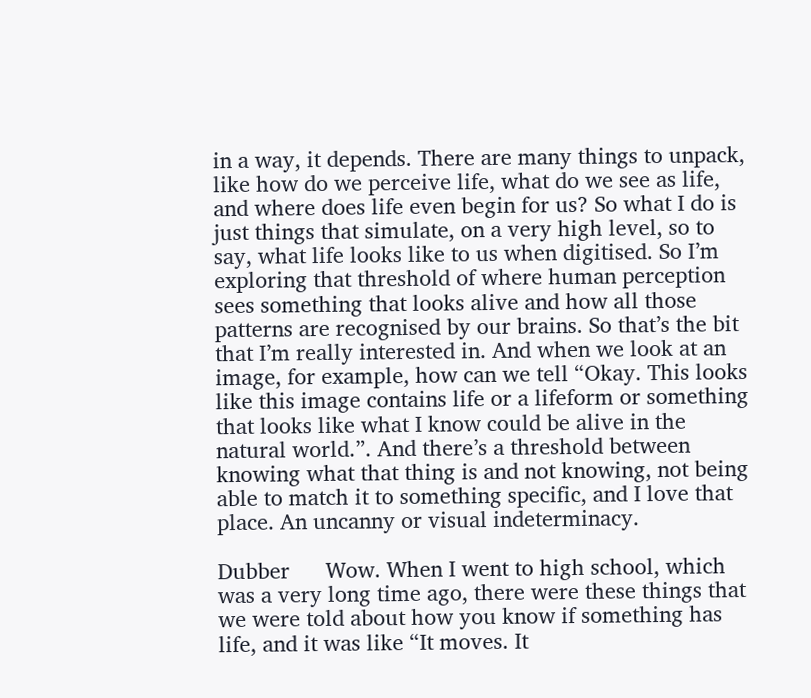in a way, it depends. There are many things to unpack, like how do we perceive life, what do we see as life, and where does life even begin for us? So what I do is just things that simulate, on a very high level, so to say, what life looks like to us when digitised. So I’m exploring that threshold of where human perception sees something that looks alive and how all those patterns are recognised by our brains. So that’s the bit that I’m really interested in. And when we look at an image, for example, how can we tell “Okay. This looks like this image contains life or a lifeform or something that looks like what I know could be alive in the natural world.”. And there’s a threshold between knowing what that thing is and not knowing, not being able to match it to something specific, and I love that place. An uncanny or visual indeterminacy.

Dubber      Wow. When I went to high school, which was a very long time ago, there were these things that we were told about how you know if something has life, and it was like “It moves. It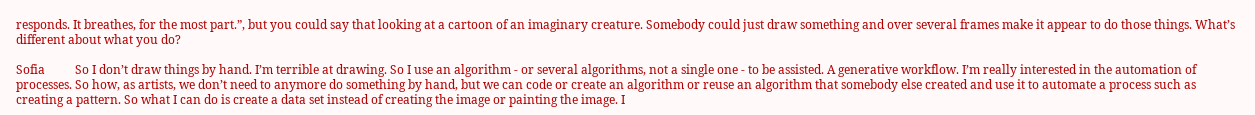responds. It breathes, for the most part.”, but you could say that looking at a cartoon of an imaginary creature. Somebody could just draw something and over several frames make it appear to do those things. What’s different about what you do?

Sofia          So I don’t draw things by hand. I’m terrible at drawing. So I use an algorithm - or several algorithms, not a single one - to be assisted. A generative workflow. I’m really interested in the automation of processes. So how, as artists, we don’t need to anymore do something by hand, but we can code or create an algorithm or reuse an algorithm that somebody else created and use it to automate a process such as creating a pattern. So what I can do is create a data set instead of creating the image or painting the image. I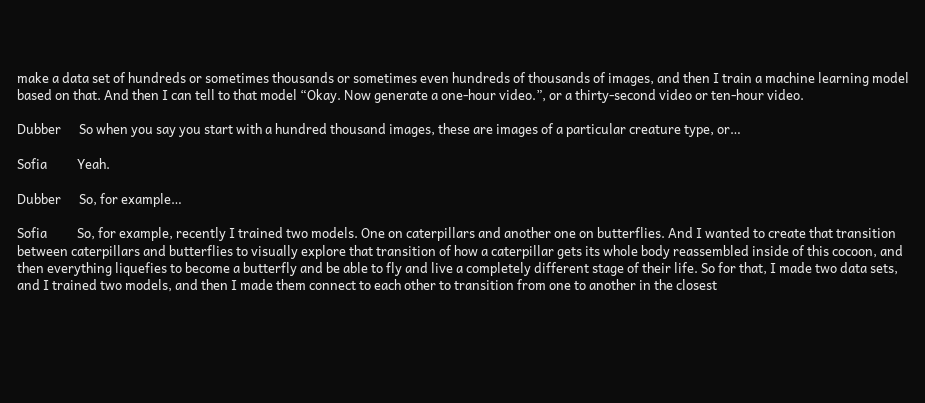make a data set of hundreds or sometimes thousands or sometimes even hundreds of thousands of images, and then I train a machine learning model based on that. And then I can tell to that model “Okay. Now generate a one-hour video.”, or a thirty-second video or ten-hour video.

Dubber      So when you say you start with a hundred thousand images, these are images of a particular creature type, or…

Sofia          Yeah.

Dubber      So, for example…

Sofia          So, for example, recently I trained two models. One on caterpillars and another one on butterflies. And I wanted to create that transition between caterpillars and butterflies to visually explore that transition of how a caterpillar gets its whole body reassembled inside of this cocoon, and then everything liquefies to become a butterfly and be able to fly and live a completely different stage of their life. So for that, I made two data sets, and I trained two models, and then I made them connect to each other to transition from one to another in the closest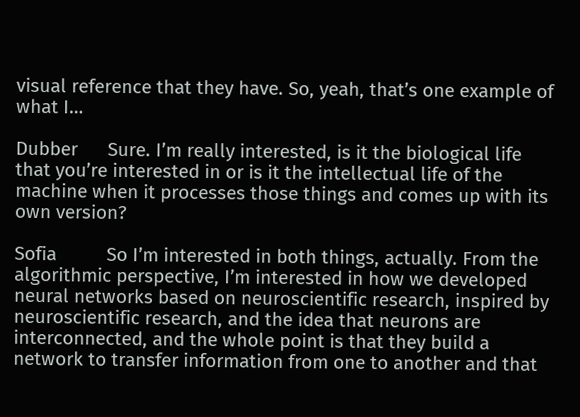visual reference that they have. So, yeah, that’s one example of what I…

Dubber      Sure. I’m really interested, is it the biological life that you’re interested in or is it the intellectual life of the machine when it processes those things and comes up with its own version?

Sofia          So I’m interested in both things, actually. From the algorithmic perspective, I’m interested in how we developed neural networks based on neuroscientific research, inspired by neuroscientific research, and the idea that neurons are interconnected, and the whole point is that they build a network to transfer information from one to another and that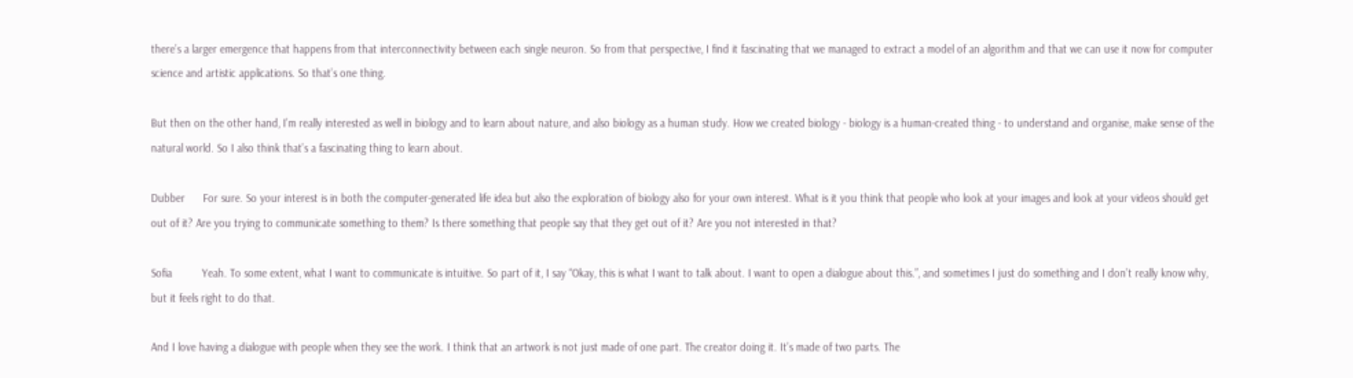there’s a larger emergence that happens from that interconnectivity between each single neuron. So from that perspective, I find it fascinating that we managed to extract a model of an algorithm and that we can use it now for computer science and artistic applications. So that’s one thing.

But then on the other hand, I’m really interested as well in biology and to learn about nature, and also biology as a human study. How we created biology - biology is a human-created thing - to understand and organise, make sense of the natural world. So I also think that’s a fascinating thing to learn about.

Dubber      For sure. So your interest is in both the computer-generated life idea but also the exploration of biology also for your own interest. What is it you think that people who look at your images and look at your videos should get out of it? Are you trying to communicate something to them? Is there something that people say that they get out of it? Are you not interested in that?

Sofia          Yeah. To some extent, what I want to communicate is intuitive. So part of it, I say “Okay, this is what I want to talk about. I want to open a dialogue about this.”, and sometimes I just do something and I don’t really know why, but it feels right to do that.

And I love having a dialogue with people when they see the work. I think that an artwork is not just made of one part. The creator doing it. It’s made of two parts. The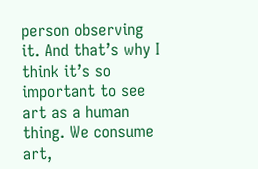person observing it. And that’s why I think it’s so important to see art as a human thing. We consume art,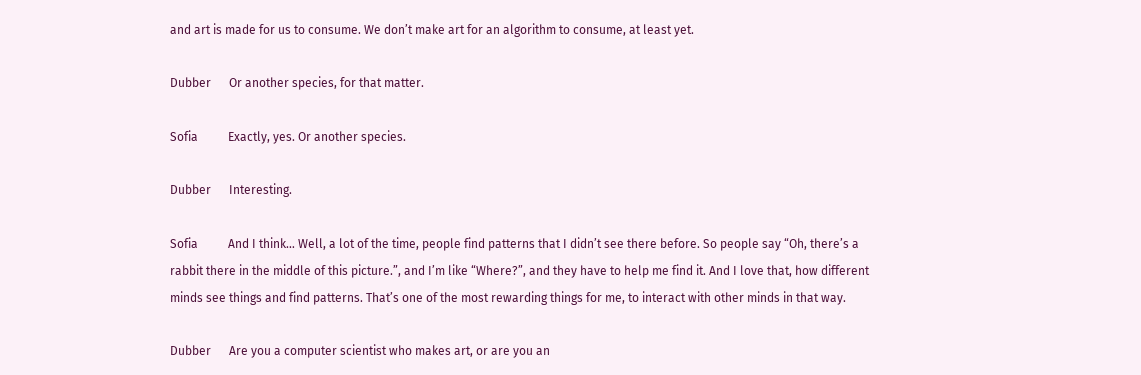and art is made for us to consume. We don’t make art for an algorithm to consume, at least yet.

Dubber      Or another species, for that matter.

Sofia          Exactly, yes. Or another species.

Dubber      Interesting.

Sofia          And I think… Well, a lot of the time, people find patterns that I didn’t see there before. So people say “Oh, there’s a rabbit there in the middle of this picture.”, and I’m like “Where?”, and they have to help me find it. And I love that, how different minds see things and find patterns. That’s one of the most rewarding things for me, to interact with other minds in that way.

Dubber      Are you a computer scientist who makes art, or are you an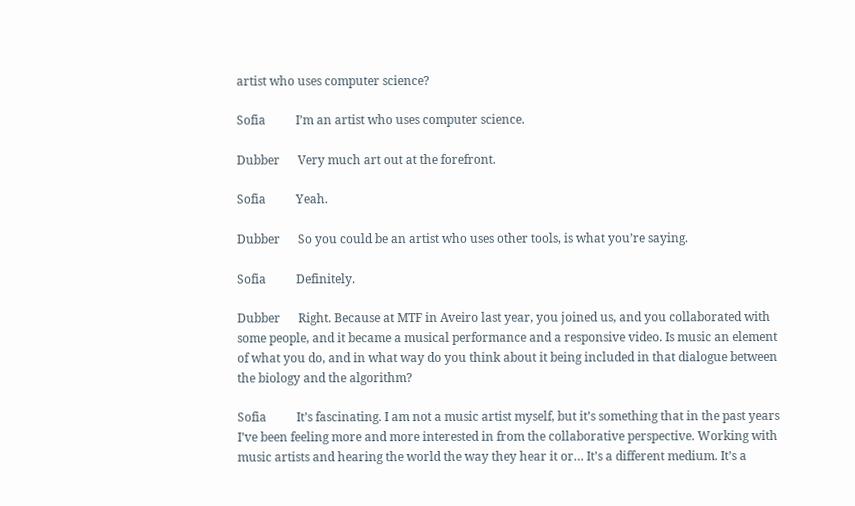artist who uses computer science?

Sofia          I’m an artist who uses computer science.

Dubber      Very much art out at the forefront.

Sofia          Yeah.

Dubber      So you could be an artist who uses other tools, is what you’re saying.

Sofia          Definitely.

Dubber      Right. Because at MTF in Aveiro last year, you joined us, and you collaborated with some people, and it became a musical performance and a responsive video. Is music an element of what you do, and in what way do you think about it being included in that dialogue between the biology and the algorithm?

Sofia          It’s fascinating. I am not a music artist myself, but it’s something that in the past years I’ve been feeling more and more interested in from the collaborative perspective. Working with music artists and hearing the world the way they hear it or… It’s a different medium. It’s a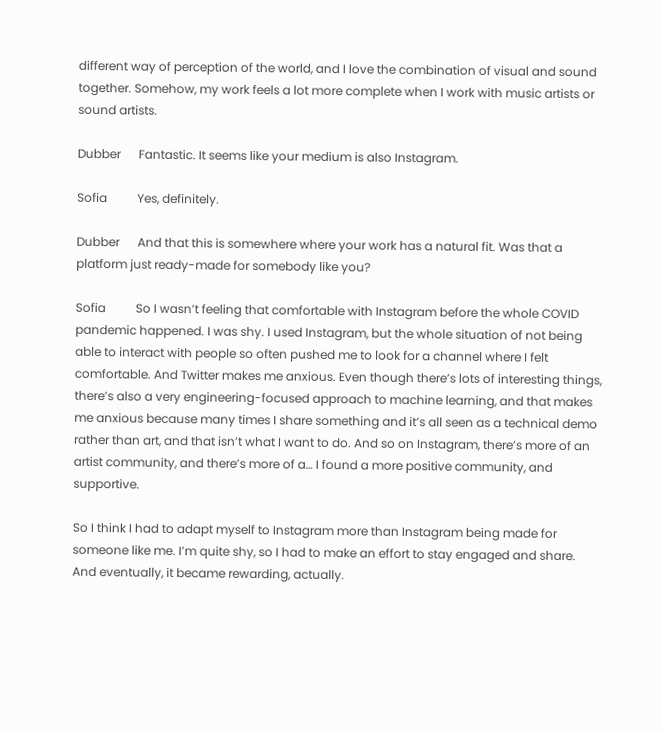different way of perception of the world, and I love the combination of visual and sound together. Somehow, my work feels a lot more complete when I work with music artists or sound artists.

Dubber      Fantastic. It seems like your medium is also Instagram.

Sofia          Yes, definitely.

Dubber      And that this is somewhere where your work has a natural fit. Was that a platform just ready-made for somebody like you?

Sofia          So I wasn’t feeling that comfortable with Instagram before the whole COVID pandemic happened. I was shy. I used Instagram, but the whole situation of not being able to interact with people so often pushed me to look for a channel where I felt comfortable. And Twitter makes me anxious. Even though there’s lots of interesting things, there’s also a very engineering-focused approach to machine learning, and that makes me anxious because many times I share something and it’s all seen as a technical demo rather than art, and that isn’t what I want to do. And so on Instagram, there’s more of an artist community, and there’s more of a… I found a more positive community, and supportive.

So I think I had to adapt myself to Instagram more than Instagram being made for someone like me. I’m quite shy, so I had to make an effort to stay engaged and share. And eventually, it became rewarding, actually.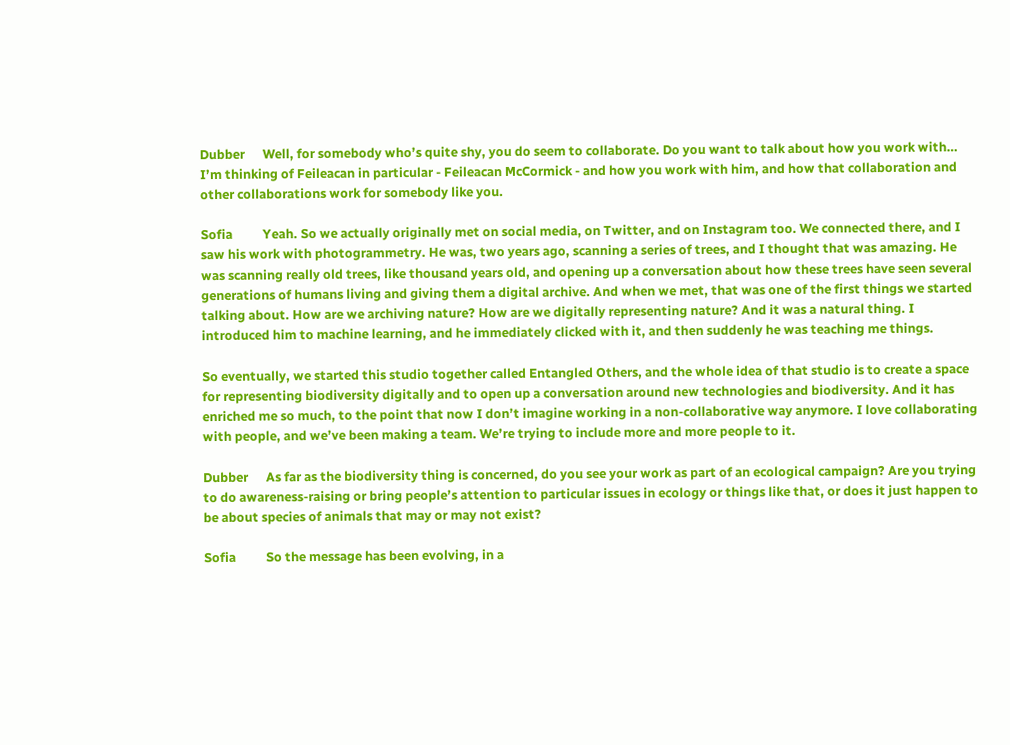Dubber      Well, for somebody who’s quite shy, you do seem to collaborate. Do you want to talk about how you work with… I’m thinking of Feileacan in particular - Feileacan McCormick - and how you work with him, and how that collaboration and other collaborations work for somebody like you.

Sofia          Yeah. So we actually originally met on social media, on Twitter, and on Instagram too. We connected there, and I saw his work with photogrammetry. He was, two years ago, scanning a series of trees, and I thought that was amazing. He was scanning really old trees, like thousand years old, and opening up a conversation about how these trees have seen several generations of humans living and giving them a digital archive. And when we met, that was one of the first things we started talking about. How are we archiving nature? How are we digitally representing nature? And it was a natural thing. I introduced him to machine learning, and he immediately clicked with it, and then suddenly he was teaching me things.

So eventually, we started this studio together called Entangled Others, and the whole idea of that studio is to create a space for representing biodiversity digitally and to open up a conversation around new technologies and biodiversity. And it has enriched me so much, to the point that now I don’t imagine working in a non-collaborative way anymore. I love collaborating with people, and we’ve been making a team. We’re trying to include more and more people to it.

Dubber      As far as the biodiversity thing is concerned, do you see your work as part of an ecological campaign? Are you trying to do awareness-raising or bring people’s attention to particular issues in ecology or things like that, or does it just happen to be about species of animals that may or may not exist?

Sofia          So the message has been evolving, in a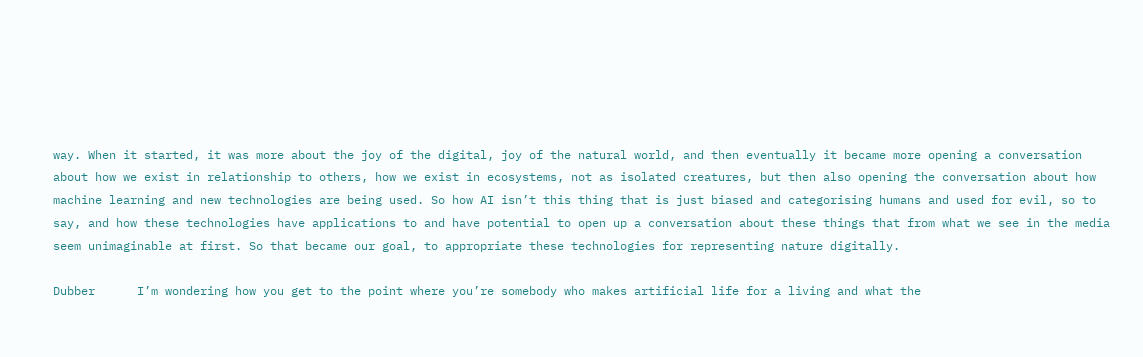way. When it started, it was more about the joy of the digital, joy of the natural world, and then eventually it became more opening a conversation about how we exist in relationship to others, how we exist in ecosystems, not as isolated creatures, but then also opening the conversation about how machine learning and new technologies are being used. So how AI isn’t this thing that is just biased and categorising humans and used for evil, so to say, and how these technologies have applications to and have potential to open up a conversation about these things that from what we see in the media seem unimaginable at first. So that became our goal, to appropriate these technologies for representing nature digitally.

Dubber      I’m wondering how you get to the point where you’re somebody who makes artificial life for a living and what the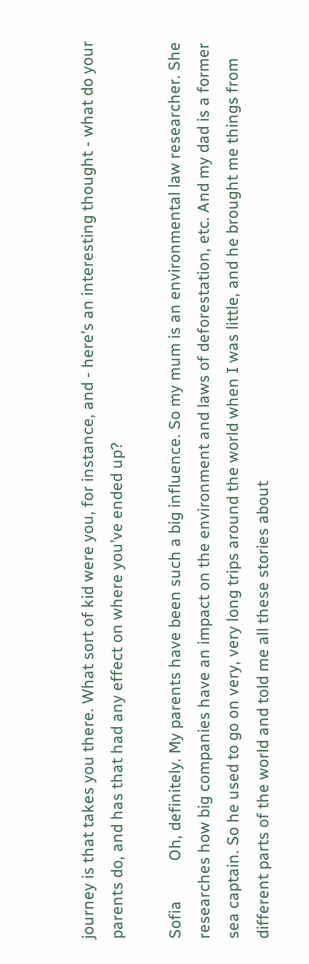journey is that takes you there. What sort of kid were you, for instance, and - here’s an interesting thought - what do your parents do, and has that had any effect on where you’ve ended up?

Sofia          Oh, definitely. My parents have been such a big influence. So my mum is an environmental law researcher. She researches how big companies have an impact on the environment and laws of deforestation, etc. And my dad is a former sea captain. So he used to go on very, very long trips around the world when I was little, and he brought me things from different parts of the world and told me all these stories about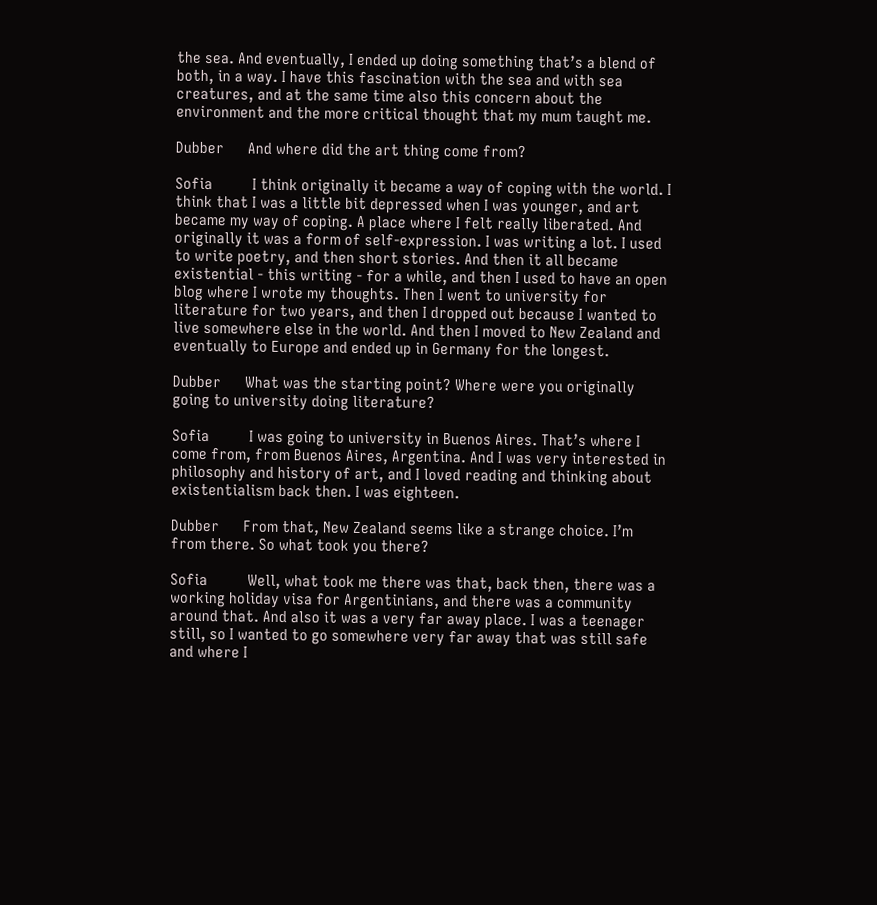the sea. And eventually, I ended up doing something that’s a blend of both, in a way. I have this fascination with the sea and with sea creatures, and at the same time also this concern about the environment and the more critical thought that my mum taught me.

Dubber      And where did the art thing come from?

Sofia          I think originally it became a way of coping with the world. I think that I was a little bit depressed when I was younger, and art became my way of coping. A place where I felt really liberated. And originally it was a form of self-expression. I was writing a lot. I used to write poetry, and then short stories. And then it all became existential - this writing - for a while, and then I used to have an open blog where I wrote my thoughts. Then I went to university for literature for two years, and then I dropped out because I wanted to live somewhere else in the world. And then I moved to New Zealand and eventually to Europe and ended up in Germany for the longest.

Dubber      What was the starting point? Where were you originally going to university doing literature?

Sofia          I was going to university in Buenos Aires. That’s where I come from, from Buenos Aires, Argentina. And I was very interested in philosophy and history of art, and I loved reading and thinking about existentialism back then. I was eighteen.

Dubber      From that, New Zealand seems like a strange choice. I’m from there. So what took you there?

Sofia          Well, what took me there was that, back then, there was a working holiday visa for Argentinians, and there was a community around that. And also it was a very far away place. I was a teenager still, so I wanted to go somewhere very far away that was still safe and where I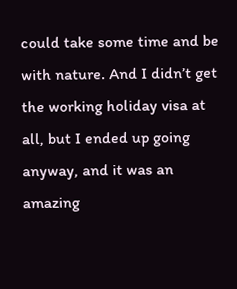could take some time and be with nature. And I didn’t get the working holiday visa at all, but I ended up going anyway, and it was an amazing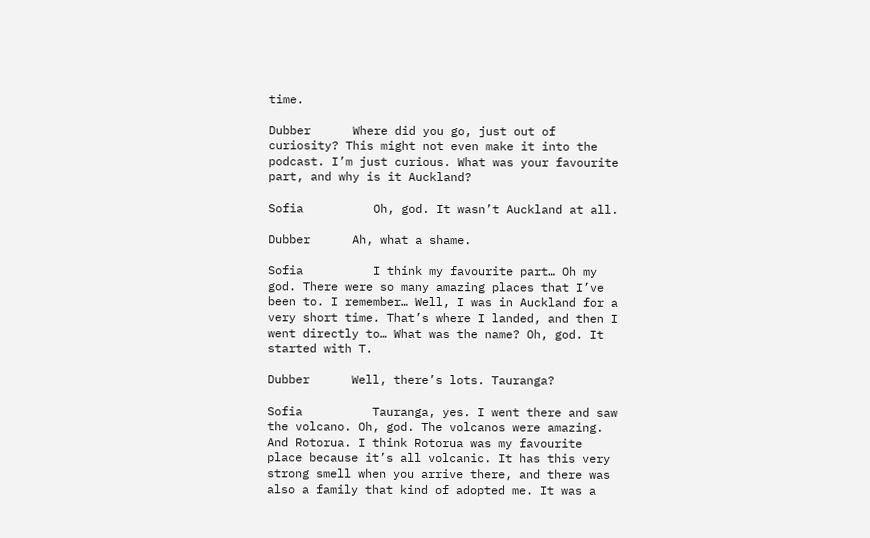time.

Dubber      Where did you go, just out of curiosity? This might not even make it into the podcast. I’m just curious. What was your favourite part, and why is it Auckland?

Sofia          Oh, god. It wasn’t Auckland at all.

Dubber      Ah, what a shame.

Sofia          I think my favourite part… Oh my god. There were so many amazing places that I’ve been to. I remember… Well, I was in Auckland for a very short time. That’s where I landed, and then I went directly to… What was the name? Oh, god. It started with T.

Dubber      Well, there’s lots. Tauranga?

Sofia          Tauranga, yes. I went there and saw the volcano. Oh, god. The volcanos were amazing. And Rotorua. I think Rotorua was my favourite place because it’s all volcanic. It has this very strong smell when you arrive there, and there was also a family that kind of adopted me. It was a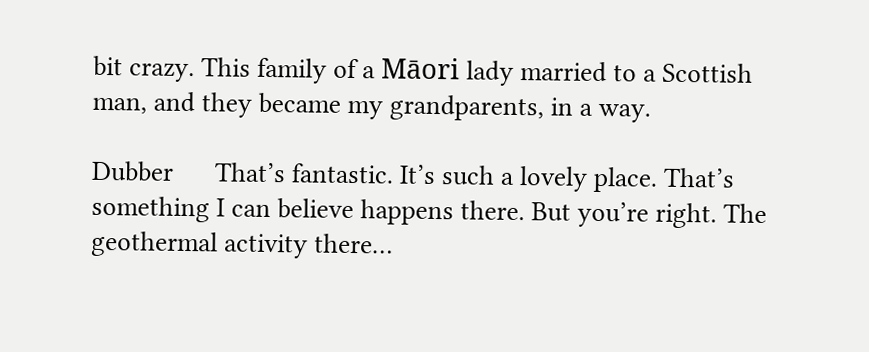bit crazy. This family of a Māori lady married to a Scottish man, and they became my grandparents, in a way.

Dubber      That’s fantastic. It’s such a lovely place. That’s something I can believe happens there. But you’re right. The geothermal activity there…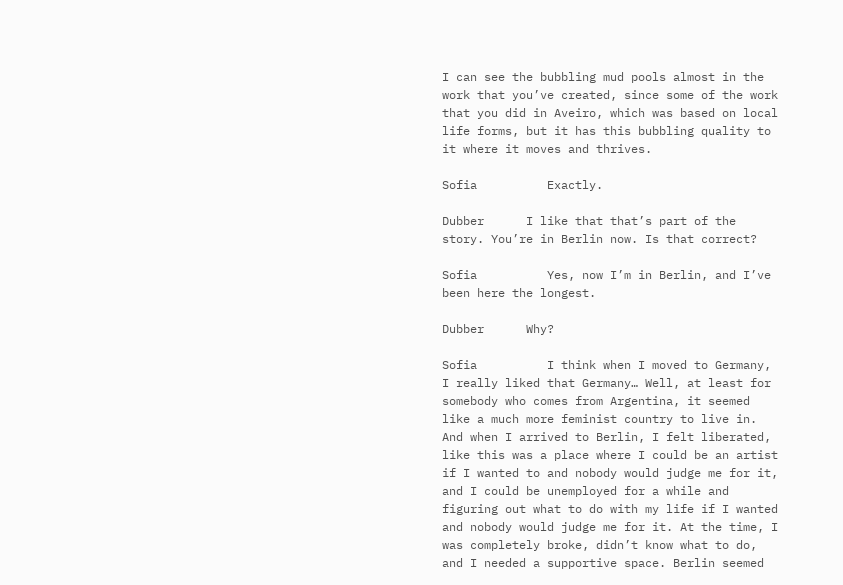I can see the bubbling mud pools almost in the work that you’ve created, since some of the work that you did in Aveiro, which was based on local life forms, but it has this bubbling quality to it where it moves and thrives.

Sofia          Exactly.

Dubber      I like that that’s part of the story. You’re in Berlin now. Is that correct?

Sofia          Yes, now I’m in Berlin, and I’ve been here the longest.

Dubber      Why?

Sofia          I think when I moved to Germany, I really liked that Germany… Well, at least for somebody who comes from Argentina, it seemed like a much more feminist country to live in. And when I arrived to Berlin, I felt liberated, like this was a place where I could be an artist if I wanted to and nobody would judge me for it, and I could be unemployed for a while and figuring out what to do with my life if I wanted and nobody would judge me for it. At the time, I was completely broke, didn’t know what to do, and I needed a supportive space. Berlin seemed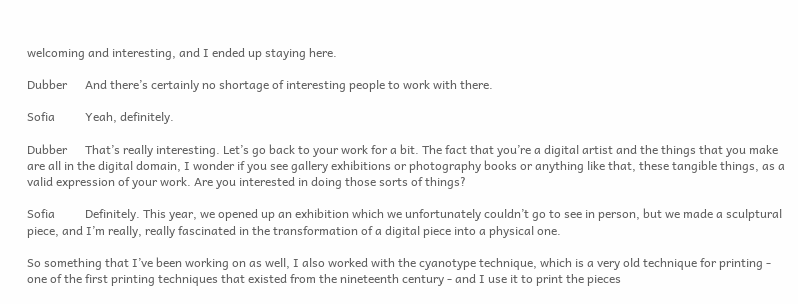welcoming and interesting, and I ended up staying here.

Dubber      And there’s certainly no shortage of interesting people to work with there.

Sofia          Yeah, definitely.

Dubber      That’s really interesting. Let’s go back to your work for a bit. The fact that you’re a digital artist and the things that you make are all in the digital domain, I wonder if you see gallery exhibitions or photography books or anything like that, these tangible things, as a valid expression of your work. Are you interested in doing those sorts of things?

Sofia          Definitely. This year, we opened up an exhibition which we unfortunately couldn’t go to see in person, but we made a sculptural piece, and I’m really, really fascinated in the transformation of a digital piece into a physical one.

So something that I’ve been working on as well, I also worked with the cyanotype technique, which is a very old technique for printing - one of the first printing techniques that existed from the nineteenth century - and I use it to print the pieces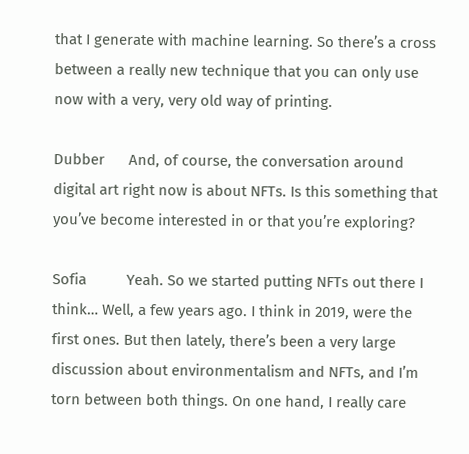that I generate with machine learning. So there’s a cross between a really new technique that you can only use now with a very, very old way of printing.

Dubber      And, of course, the conversation around digital art right now is about NFTs. Is this something that you’ve become interested in or that you’re exploring?

Sofia          Yeah. So we started putting NFTs out there I think… Well, a few years ago. I think in 2019, were the first ones. But then lately, there’s been a very large discussion about environmentalism and NFTs, and I’m torn between both things. On one hand, I really care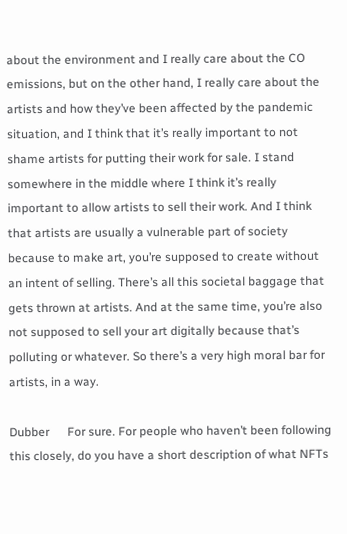about the environment and I really care about the CO emissions, but on the other hand, I really care about the artists and how they’ve been affected by the pandemic situation, and I think that it’s really important to not shame artists for putting their work for sale. I stand somewhere in the middle where I think it’s really important to allow artists to sell their work. And I think that artists are usually a vulnerable part of society because to make art, you’re supposed to create without an intent of selling. There’s all this societal baggage that gets thrown at artists. And at the same time, you’re also not supposed to sell your art digitally because that’s polluting or whatever. So there’s a very high moral bar for artists, in a way.

Dubber      For sure. For people who haven’t been following this closely, do you have a short description of what NFTs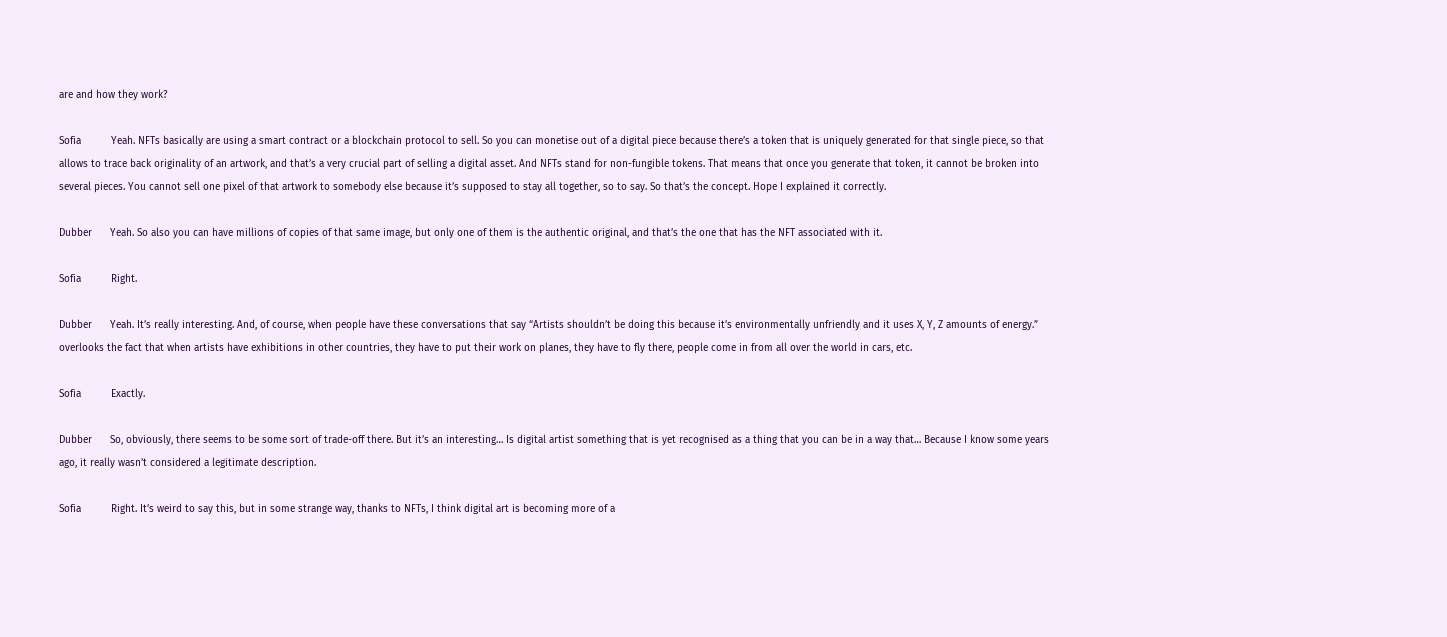are and how they work?

Sofia          Yeah. NFTs basically are using a smart contract or a blockchain protocol to sell. So you can monetise out of a digital piece because there’s a token that is uniquely generated for that single piece, so that allows to trace back originality of an artwork, and that’s a very crucial part of selling a digital asset. And NFTs stand for non-fungible tokens. That means that once you generate that token, it cannot be broken into several pieces. You cannot sell one pixel of that artwork to somebody else because it’s supposed to stay all together, so to say. So that’s the concept. Hope I explained it correctly.

Dubber      Yeah. So also you can have millions of copies of that same image, but only one of them is the authentic original, and that’s the one that has the NFT associated with it.

Sofia          Right.

Dubber      Yeah. It’s really interesting. And, of course, when people have these conversations that say “Artists shouldn’t be doing this because it’s environmentally unfriendly and it uses X, Y, Z amounts of energy.” overlooks the fact that when artists have exhibitions in other countries, they have to put their work on planes, they have to fly there, people come in from all over the world in cars, etc.

Sofia          Exactly.

Dubber      So, obviously, there seems to be some sort of trade-off there. But it’s an interesting… Is digital artist something that is yet recognised as a thing that you can be in a way that… Because I know some years ago, it really wasn’t considered a legitimate description.

Sofia          Right. It’s weird to say this, but in some strange way, thanks to NFTs, I think digital art is becoming more of a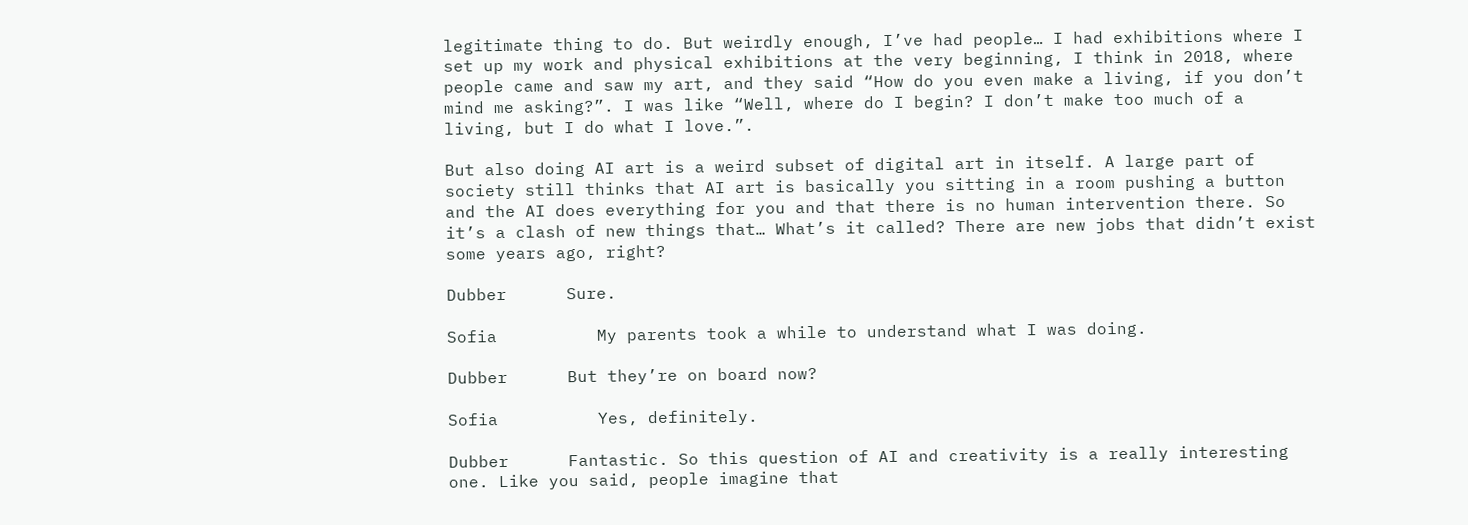legitimate thing to do. But weirdly enough, I’ve had people… I had exhibitions where I set up my work and physical exhibitions at the very beginning, I think in 2018, where people came and saw my art, and they said “How do you even make a living, if you don’t mind me asking?”. I was like “Well, where do I begin? I don’t make too much of a living, but I do what I love.”.

But also doing AI art is a weird subset of digital art in itself. A large part of society still thinks that AI art is basically you sitting in a room pushing a button and the AI does everything for you and that there is no human intervention there. So it’s a clash of new things that… What’s it called? There are new jobs that didn’t exist some years ago, right?

Dubber      Sure.

Sofia          My parents took a while to understand what I was doing.

Dubber      But they’re on board now?

Sofia          Yes, definitely.

Dubber      Fantastic. So this question of AI and creativity is a really interesting one. Like you said, people imagine that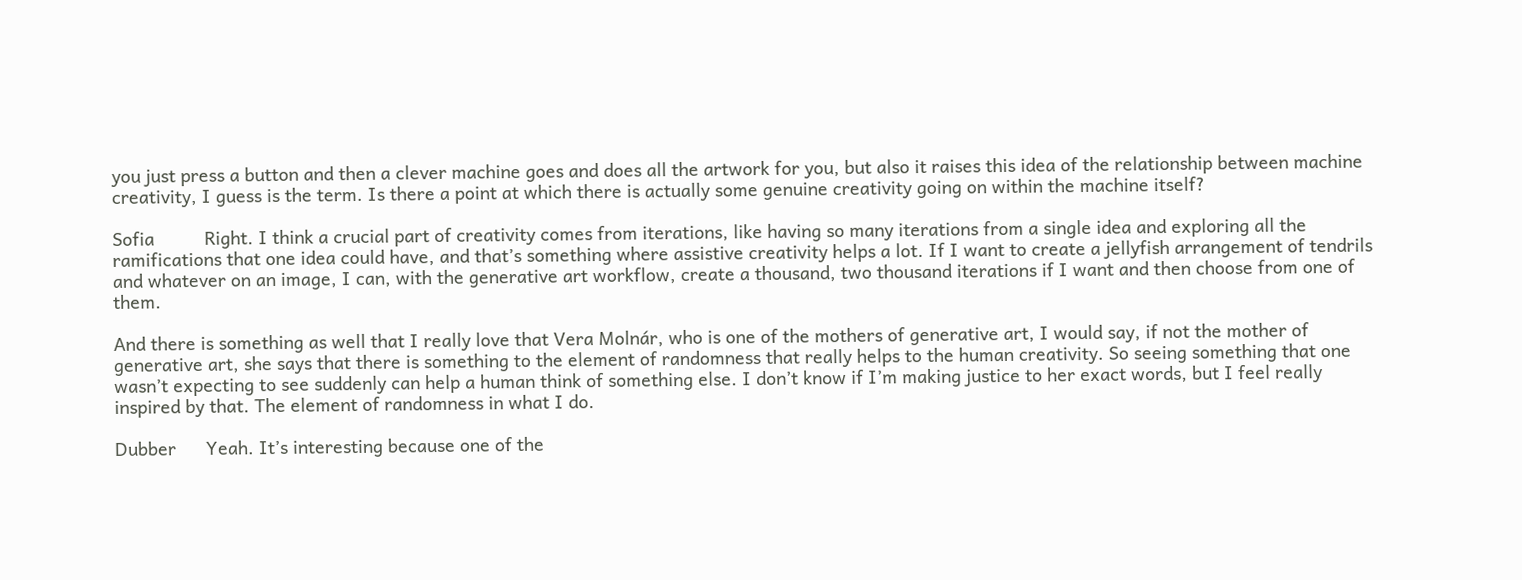you just press a button and then a clever machine goes and does all the artwork for you, but also it raises this idea of the relationship between machine creativity, I guess is the term. Is there a point at which there is actually some genuine creativity going on within the machine itself?

Sofia          Right. I think a crucial part of creativity comes from iterations, like having so many iterations from a single idea and exploring all the ramifications that one idea could have, and that’s something where assistive creativity helps a lot. If I want to create a jellyfish arrangement of tendrils and whatever on an image, I can, with the generative art workflow, create a thousand, two thousand iterations if I want and then choose from one of them.

And there is something as well that I really love that Vera Molnár, who is one of the mothers of generative art, I would say, if not the mother of generative art, she says that there is something to the element of randomness that really helps to the human creativity. So seeing something that one wasn’t expecting to see suddenly can help a human think of something else. I don’t know if I’m making justice to her exact words, but I feel really inspired by that. The element of randomness in what I do.

Dubber      Yeah. It’s interesting because one of the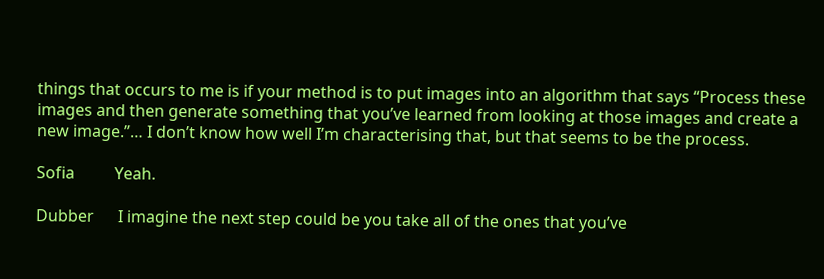things that occurs to me is if your method is to put images into an algorithm that says “Process these images and then generate something that you’ve learned from looking at those images and create a new image.”… I don’t know how well I’m characterising that, but that seems to be the process.

Sofia          Yeah.

Dubber      I imagine the next step could be you take all of the ones that you’ve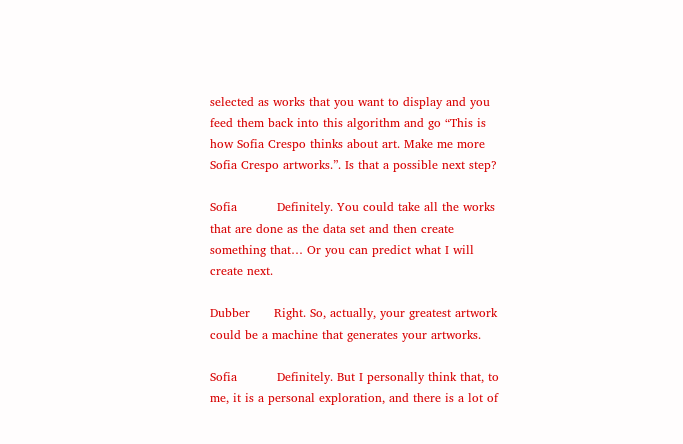selected as works that you want to display and you feed them back into this algorithm and go “This is how Sofia Crespo thinks about art. Make me more Sofia Crespo artworks.”. Is that a possible next step?

Sofia          Definitely. You could take all the works that are done as the data set and then create something that… Or you can predict what I will create next.

Dubber      Right. So, actually, your greatest artwork could be a machine that generates your artworks.

Sofia          Definitely. But I personally think that, to me, it is a personal exploration, and there is a lot of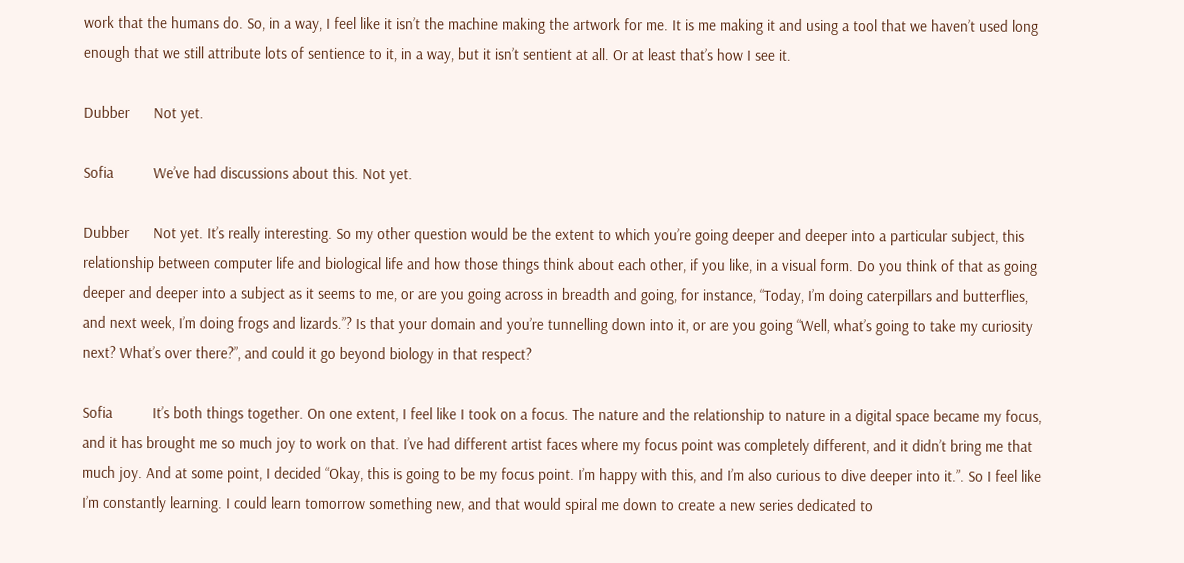work that the humans do. So, in a way, I feel like it isn’t the machine making the artwork for me. It is me making it and using a tool that we haven’t used long enough that we still attribute lots of sentience to it, in a way, but it isn’t sentient at all. Or at least that’s how I see it.

Dubber      Not yet.

Sofia          We’ve had discussions about this. Not yet.

Dubber      Not yet. It’s really interesting. So my other question would be the extent to which you’re going deeper and deeper into a particular subject, this relationship between computer life and biological life and how those things think about each other, if you like, in a visual form. Do you think of that as going deeper and deeper into a subject as it seems to me, or are you going across in breadth and going, for instance, “Today, I’m doing caterpillars and butterflies, and next week, I’m doing frogs and lizards.”? Is that your domain and you’re tunnelling down into it, or are you going “Well, what’s going to take my curiosity next? What’s over there?”, and could it go beyond biology in that respect?

Sofia          It’s both things together. On one extent, I feel like I took on a focus. The nature and the relationship to nature in a digital space became my focus, and it has brought me so much joy to work on that. I’ve had different artist faces where my focus point was completely different, and it didn’t bring me that much joy. And at some point, I decided “Okay, this is going to be my focus point. I’m happy with this, and I’m also curious to dive deeper into it.”. So I feel like I’m constantly learning. I could learn tomorrow something new, and that would spiral me down to create a new series dedicated to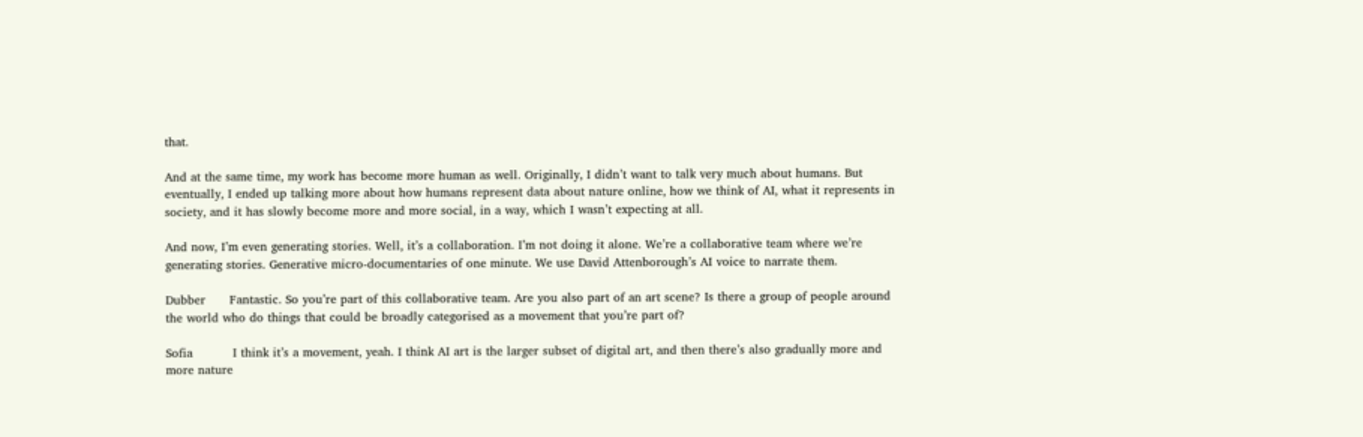that.

And at the same time, my work has become more human as well. Originally, I didn’t want to talk very much about humans. But eventually, I ended up talking more about how humans represent data about nature online, how we think of AI, what it represents in society, and it has slowly become more and more social, in a way, which I wasn’t expecting at all.

And now, I’m even generating stories. Well, it’s a collaboration. I’m not doing it alone. We’re a collaborative team where we’re generating stories. Generative micro-documentaries of one minute. We use David Attenborough’s AI voice to narrate them.

Dubber      Fantastic. So you’re part of this collaborative team. Are you also part of an art scene? Is there a group of people around the world who do things that could be broadly categorised as a movement that you’re part of?

Sofia          I think it’s a movement, yeah. I think AI art is the larger subset of digital art, and then there’s also gradually more and more nature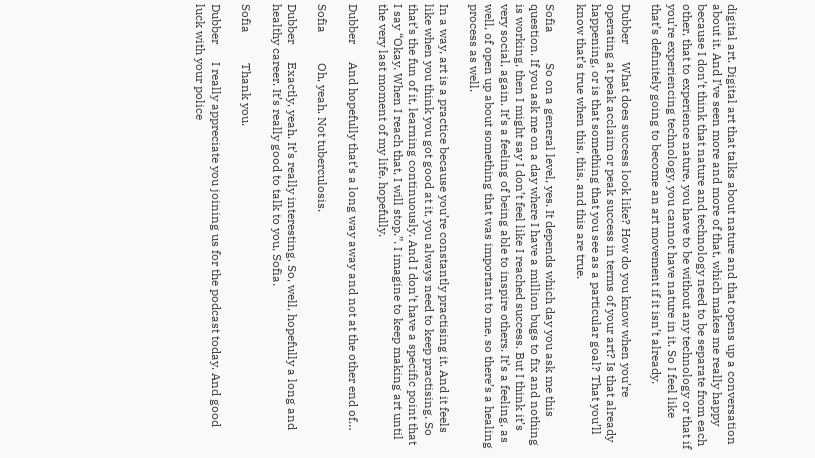digital art. Digital art that talks about nature and that opens up a conversation about it. And I’ve seen more and more of that, which makes me really happy because I don’t think that nature and technology need to be separate from each other, that to experience nature, you have to be without any technology or that if you’re experiencing technology, you cannot have nature in it. So I feel like that’s definitely going to become an art movement if it isn’t already.

Dubber      What does success look like? How do you know when you’re operating at peak acclaim or peak success in terms of your art? Is that already happening, or is that something that you see as a particular goal? That you’ll know that’s true when this, this, and this are true.

Sofia          So on a general level, yes. It depends which day you ask me this question. If you ask me on a day where I have a million bugs to fix and nothing is working, then I might say I don’t feel like I reached success. But I think it’s very social, again. It’s a feeling of being able to inspire others. It’s a feeling, as well, of open up about something that was important to me, so there’s a healing process as well.

In a way, art is a practice because you’re constantly practising it. And it feels like when you think you got good at it, you always need to keep practising. So that’s the fun of it, learning continuously. And I don’t have a specific point that I say “Okay. When I reach that, I will stop.”. I imagine to keep making art until the very last moment of my life, hopefully.

Dubber      And hopefully that’s a long way away and not at the other end of…

Sofia          Oh, yeah. Not tuberculosis.

Dubber      Exactly, yeah. It’s really interesting. So, well, hopefully a long and healthy career. It’s really good to talk to you, Sofia.

Sofia          Thank you.

Dubber      I really appreciate you joining us for the podcast today. And good luck with your police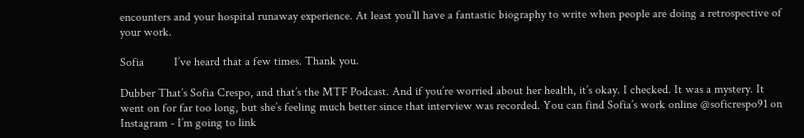encounters and your hospital runaway experience. At least you’ll have a fantastic biography to write when people are doing a retrospective of your work.

Sofia          I’ve heard that a few times. Thank you.

Dubber That’s Sofia Crespo, and that’s the MTF Podcast. And if you’re worried about her health, it’s okay. I checked. It was a mystery. It went on for far too long, but she’s feeling much better since that interview was recorded. You can find Sofia’s work online @soficrespo91 on Instagram - I’m going to link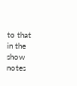to that in the show notes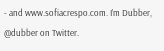- and www.sofiacrespo.com. I’m Dubber, @dubber on Twitter.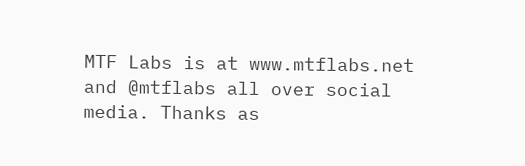MTF Labs is at www.mtflabs.net and @mtflabs all over social media. Thanks as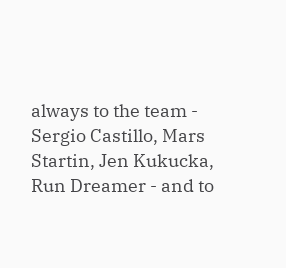always to the team - Sergio Castillo, Mars Startin, Jen Kukucka, Run Dreamer - and to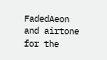FadedAeon and airtone for the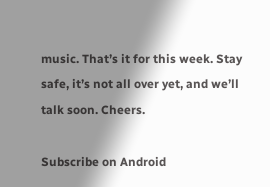music. That’s it for this week. Stay safe, it’s not all over yet, and we’ll talk soon. Cheers.

Subscribe on Android